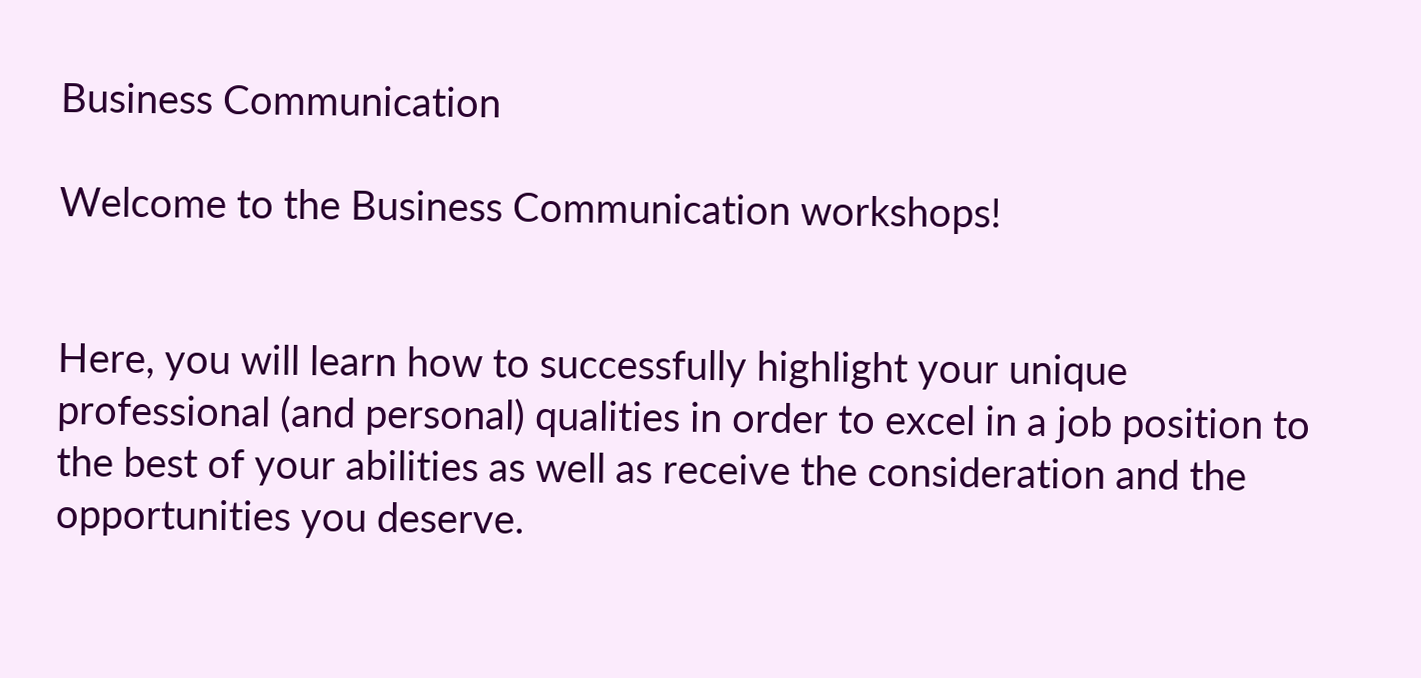Business Communication

Welcome to the Business Communication workshops!


Here, you will learn how to successfully highlight your unique professional (and personal) qualities in order to excel in a job position to the best of your abilities as well as receive the consideration and the opportunities you deserve.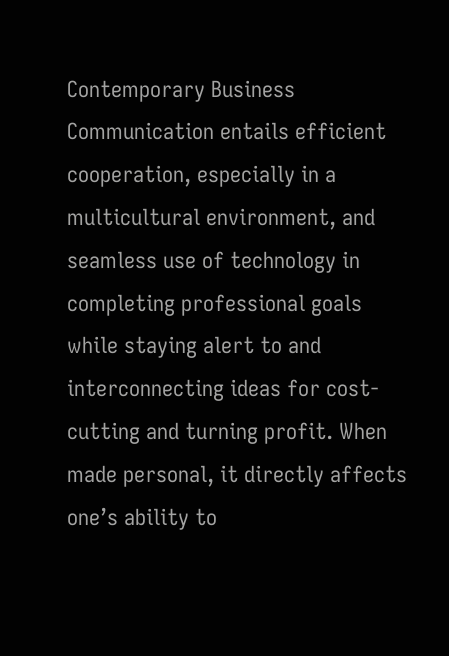Contemporary Business Communication entails efficient cooperation, especially in a multicultural environment, and seamless use of technology in completing professional goals while staying alert to and interconnecting ideas for cost-cutting and turning profit. When made personal, it directly affects one’s ability to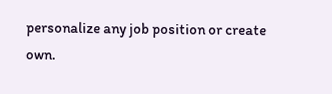personalize any job position or create own.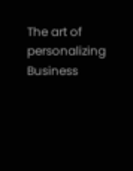The art of personalizing Business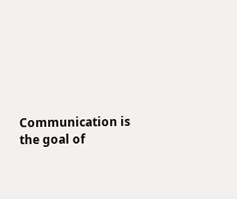Communication is the goal of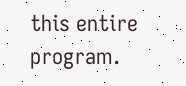this entire program.